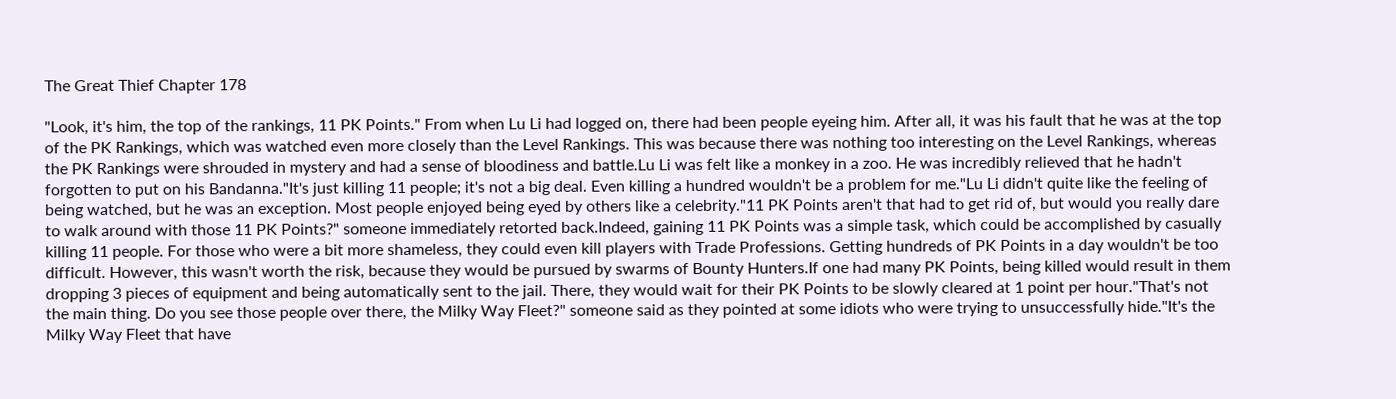The Great Thief Chapter 178

"Look, it's him, the top of the rankings, 11 PK Points." From when Lu Li had logged on, there had been people eyeing him. After all, it was his fault that he was at the top of the PK Rankings, which was watched even more closely than the Level Rankings. This was because there was nothing too interesting on the Level Rankings, whereas the PK Rankings were shrouded in mystery and had a sense of bloodiness and battle.Lu Li was felt like a monkey in a zoo. He was incredibly relieved that he hadn't forgotten to put on his Bandanna."It's just killing 11 people; it's not a big deal. Even killing a hundred wouldn't be a problem for me."Lu Li didn't quite like the feeling of being watched, but he was an exception. Most people enjoyed being eyed by others like a celebrity."11 PK Points aren't that had to get rid of, but would you really dare to walk around with those 11 PK Points?" someone immediately retorted back.Indeed, gaining 11 PK Points was a simple task, which could be accomplished by casually killing 11 people. For those who were a bit more shameless, they could even kill players with Trade Professions. Getting hundreds of PK Points in a day wouldn't be too difficult. However, this wasn't worth the risk, because they would be pursued by swarms of Bounty Hunters.If one had many PK Points, being killed would result in them dropping 3 pieces of equipment and being automatically sent to the jail. There, they would wait for their PK Points to be slowly cleared at 1 point per hour."That's not the main thing. Do you see those people over there, the Milky Way Fleet?" someone said as they pointed at some idiots who were trying to unsuccessfully hide."It's the Milky Way Fleet that have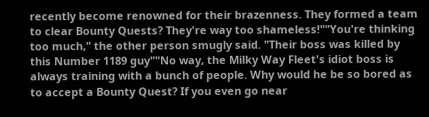recently become renowned for their brazenness. They formed a team to clear Bounty Quests? They're way too shameless!""You're thinking too much," the other person smugly said. "Their boss was killed by this Number 1189 guy""No way, the Milky Way Fleet's idiot boss is always training with a bunch of people. Why would he be so bored as to accept a Bounty Quest? If you even go near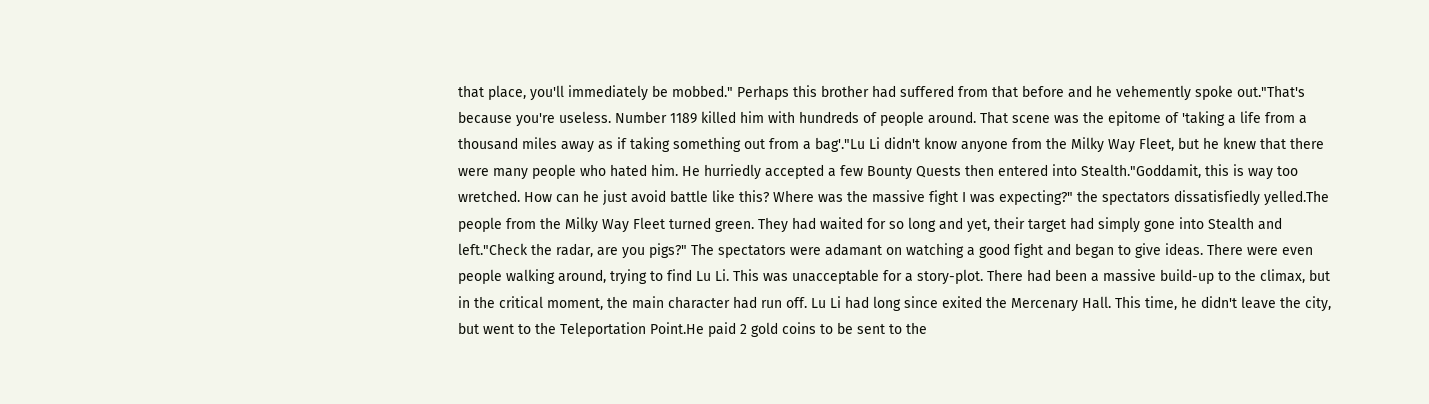that place, you'll immediately be mobbed." Perhaps this brother had suffered from that before and he vehemently spoke out."That's because you're useless. Number 1189 killed him with hundreds of people around. That scene was the epitome of 'taking a life from a thousand miles away as if taking something out from a bag'."Lu Li didn't know anyone from the Milky Way Fleet, but he knew that there were many people who hated him. He hurriedly accepted a few Bounty Quests then entered into Stealth."Goddamit, this is way too wretched. How can he just avoid battle like this? Where was the massive fight I was expecting?" the spectators dissatisfiedly yelled.The people from the Milky Way Fleet turned green. They had waited for so long and yet, their target had simply gone into Stealth and left."Check the radar, are you pigs?" The spectators were adamant on watching a good fight and began to give ideas. There were even people walking around, trying to find Lu Li. This was unacceptable for a story-plot. There had been a massive build-up to the climax, but in the critical moment, the main character had run off. Lu Li had long since exited the Mercenary Hall. This time, he didn't leave the city, but went to the Teleportation Point.He paid 2 gold coins to be sent to the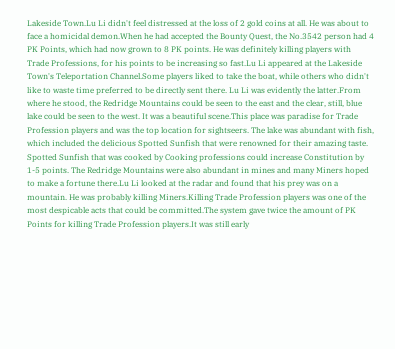Lakeside Town.Lu Li didn't feel distressed at the loss of 2 gold coins at all. He was about to face a homicidal demon.When he had accepted the Bounty Quest, the No.3542 person had 4 PK Points, which had now grown to 8 PK points. He was definitely killing players with Trade Professions, for his points to be increasing so fast.Lu Li appeared at the Lakeside Town's Teleportation Channel.Some players liked to take the boat, while others who didn't like to waste time preferred to be directly sent there. Lu Li was evidently the latter.From where he stood, the Redridge Mountains could be seen to the east and the clear, still, blue lake could be seen to the west. It was a beautiful scene.This place was paradise for Trade Profession players and was the top location for sightseers. The lake was abundant with fish, which included the delicious Spotted Sunfish that were renowned for their amazing taste. Spotted Sunfish that was cooked by Cooking professions could increase Constitution by 1-5 points. The Redridge Mountains were also abundant in mines and many Miners hoped to make a fortune there.Lu Li looked at the radar and found that his prey was on a mountain. He was probably killing Miners.Killing Trade Profession players was one of the most despicable acts that could be committed.The system gave twice the amount of PK Points for killing Trade Profession players.It was still early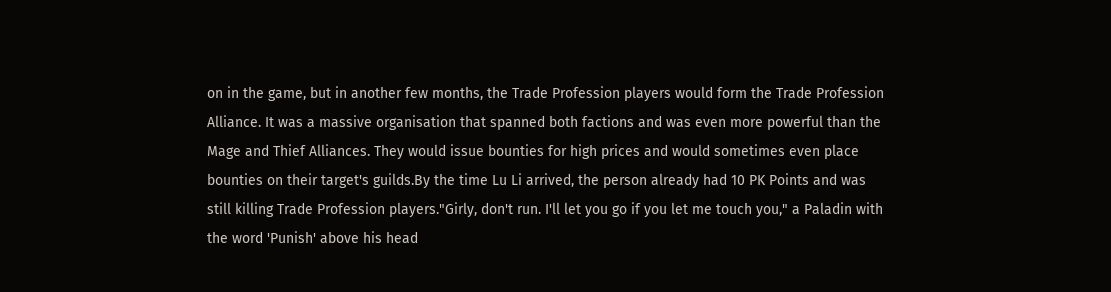on in the game, but in another few months, the Trade Profession players would form the Trade Profession Alliance. It was a massive organisation that spanned both factions and was even more powerful than the Mage and Thief Alliances. They would issue bounties for high prices and would sometimes even place bounties on their target's guilds.By the time Lu Li arrived, the person already had 10 PK Points and was still killing Trade Profession players."Girly, don't run. I'll let you go if you let me touch you," a Paladin with the word 'Punish' above his head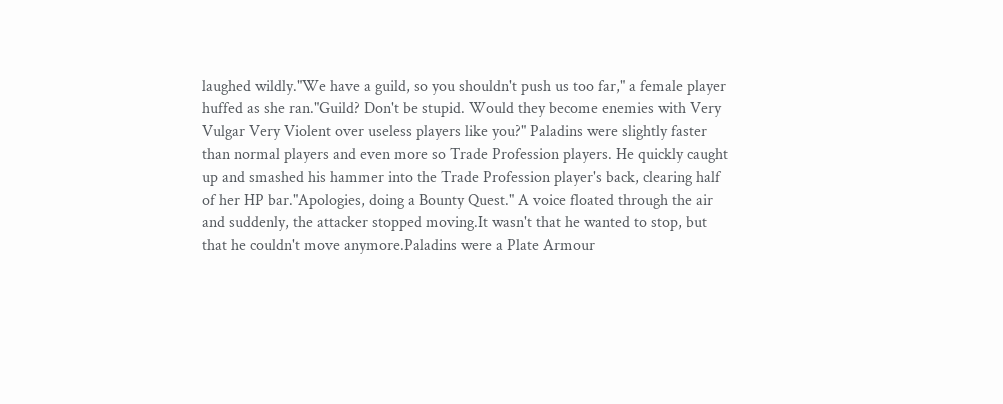laughed wildly."We have a guild, so you shouldn't push us too far," a female player huffed as she ran."Guild? Don't be stupid. Would they become enemies with Very Vulgar Very Violent over useless players like you?" Paladins were slightly faster than normal players and even more so Trade Profession players. He quickly caught up and smashed his hammer into the Trade Profession player's back, clearing half of her HP bar."Apologies, doing a Bounty Quest." A voice floated through the air and suddenly, the attacker stopped moving.It wasn't that he wanted to stop, but that he couldn't move anymore.Paladins were a Plate Armour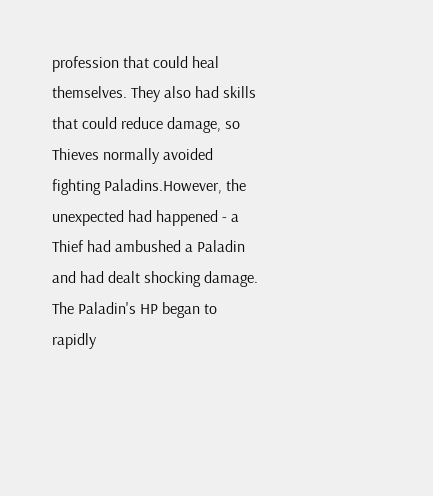profession that could heal themselves. They also had skills that could reduce damage, so Thieves normally avoided fighting Paladins.However, the unexpected had happened - a Thief had ambushed a Paladin and had dealt shocking damage. The Paladin's HP began to rapidly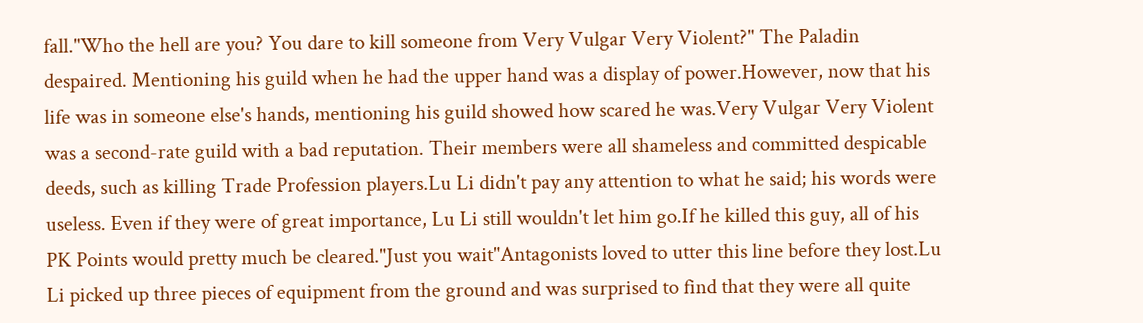fall."Who the hell are you? You dare to kill someone from Very Vulgar Very Violent?" The Paladin despaired. Mentioning his guild when he had the upper hand was a display of power.However, now that his life was in someone else's hands, mentioning his guild showed how scared he was.Very Vulgar Very Violent was a second-rate guild with a bad reputation. Their members were all shameless and committed despicable deeds, such as killing Trade Profession players.Lu Li didn't pay any attention to what he said; his words were useless. Even if they were of great importance, Lu Li still wouldn't let him go.If he killed this guy, all of his PK Points would pretty much be cleared."Just you wait"Antagonists loved to utter this line before they lost.Lu Li picked up three pieces of equipment from the ground and was surprised to find that they were all quite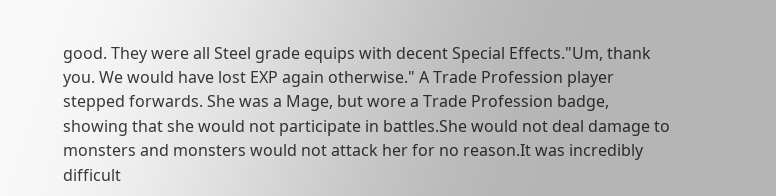good. They were all Steel grade equips with decent Special Effects."Um, thank you. We would have lost EXP again otherwise." A Trade Profession player stepped forwards. She was a Mage, but wore a Trade Profession badge, showing that she would not participate in battles.She would not deal damage to monsters and monsters would not attack her for no reason.It was incredibly difficult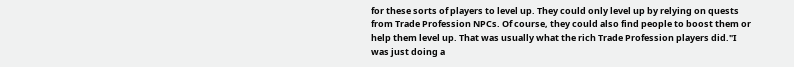for these sorts of players to level up. They could only level up by relying on quests from Trade Profession NPCs. Of course, they could also find people to boost them or help them level up. That was usually what the rich Trade Profession players did."I was just doing a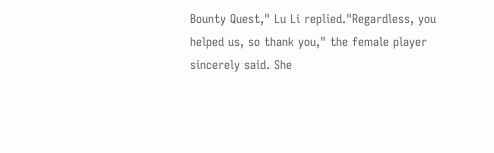Bounty Quest," Lu Li replied."Regardless, you helped us, so thank you," the female player sincerely said. She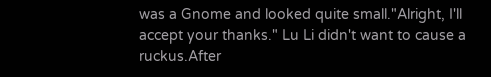was a Gnome and looked quite small."Alright, I'll accept your thanks." Lu Li didn't want to cause a ruckus.After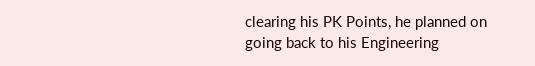clearing his PK Points, he planned on going back to his Engineering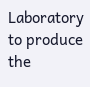Laboratory to produce the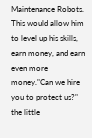Maintenance Robots. This would allow him to level up his skills, earn money, and earn even more money."Can we hire you to protect us?" the little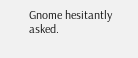Gnome hesitantly asked.